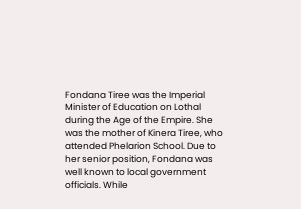Fondana Tiree was the Imperial Minister of Education on Lothal during the Age of the Empire. She was the mother of Kinera Tiree, who attended Phelarion School. Due to her senior position, Fondana was well known to local government officials. While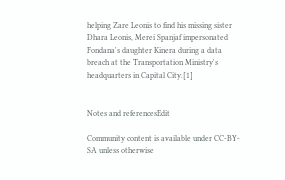helping Zare Leonis to find his missing sister Dhara Leonis, Merei Spanjaf impersonated Fondana's daughter Kinera during a data breach at the Transportation Ministry's headquarters in Capital City.[1]


Notes and referencesEdit

Community content is available under CC-BY-SA unless otherwise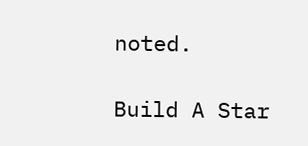noted.

Build A Star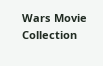Wars Movie Collection